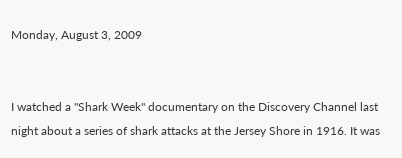Monday, August 3, 2009


I watched a "Shark Week" documentary on the Discovery Channel last night about a series of shark attacks at the Jersey Shore in 1916. It was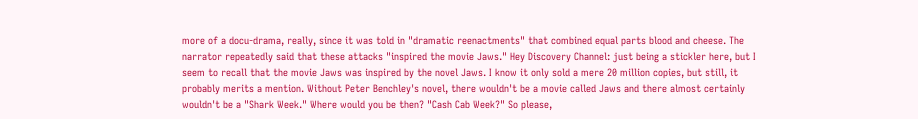more of a docu-drama, really, since it was told in "dramatic reenactments" that combined equal parts blood and cheese. The narrator repeatedly said that these attacks "inspired the movie Jaws." Hey Discovery Channel: just being a stickler here, but I seem to recall that the movie Jaws was inspired by the novel Jaws. I know it only sold a mere 20 million copies, but still, it probably merits a mention. Without Peter Benchley's novel, there wouldn't be a movie called Jaws and there almost certainly wouldn't be a "Shark Week." Where would you be then? "Cash Cab Week?" So please,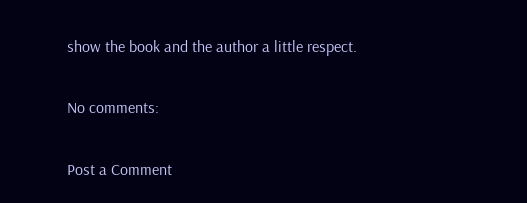show the book and the author a little respect.

No comments:

Post a Comment